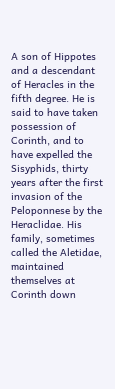A son of Hippotes and a descendant of Heracles in the fifth degree. He is said to have taken possession of Corinth, and to have expelled the Sisyphids, thirty years after the first invasion of the Peloponnese by the Heraclidae. His family, sometimes called the Aletidae, maintained themselves at Corinth down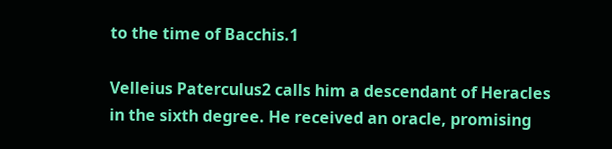to the time of Bacchis.1

Velleius Paterculus2 calls him a descendant of Heracles in the sixth degree. He received an oracle, promising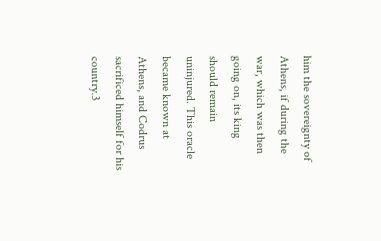him the sovereignty of Athens, if during the war, which was then going on, its king should remain uninjured. This oracle became known at Athens, and Codrus sacrificed himself for his country.3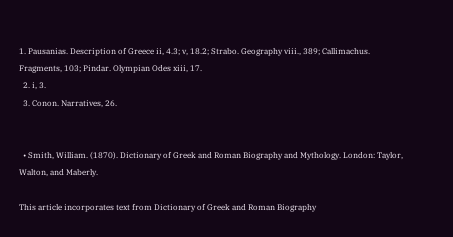1. Pausanias. Description of Greece ii, 4.3; v, 18.2; Strabo. Geography viii., 389; Callimachus. Fragments, 103; Pindar. Olympian Odes xiii, 17.
  2. i, 3.
  3. Conon. Narratives, 26.


  • Smith, William. (1870). Dictionary of Greek and Roman Biography and Mythology. London: Taylor, Walton, and Maberly.

This article incorporates text from Dictionary of Greek and Roman Biography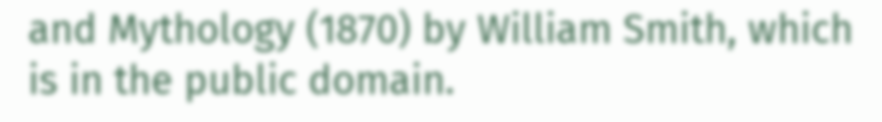and Mythology (1870) by William Smith, which is in the public domain.